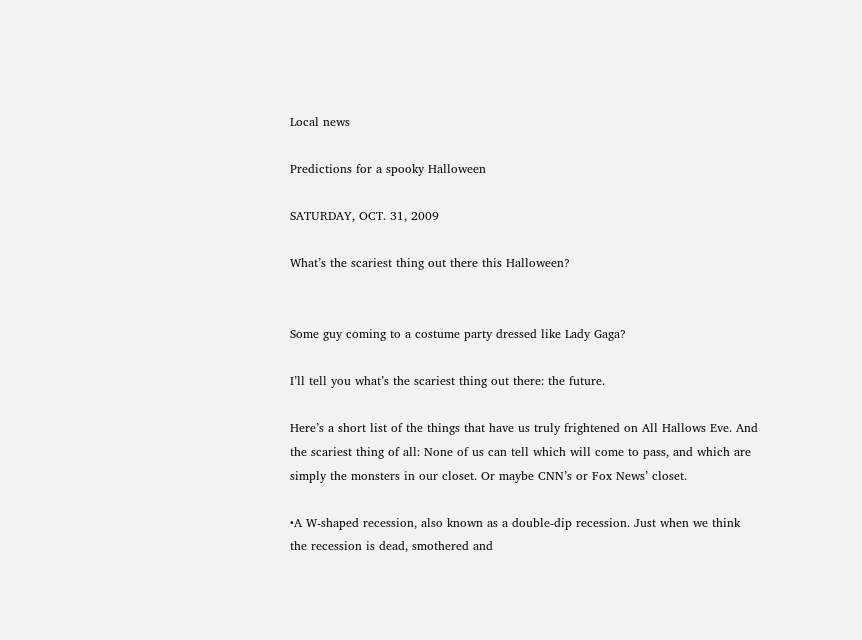Local news

Predictions for a spooky Halloween

SATURDAY, OCT. 31, 2009

What’s the scariest thing out there this Halloween?


Some guy coming to a costume party dressed like Lady Gaga?

I’ll tell you what’s the scariest thing out there: the future.

Here’s a short list of the things that have us truly frightened on All Hallows Eve. And the scariest thing of all: None of us can tell which will come to pass, and which are simply the monsters in our closet. Or maybe CNN’s or Fox News’ closet.

•A W-shaped recession, also known as a double-dip recession. Just when we think the recession is dead, smothered and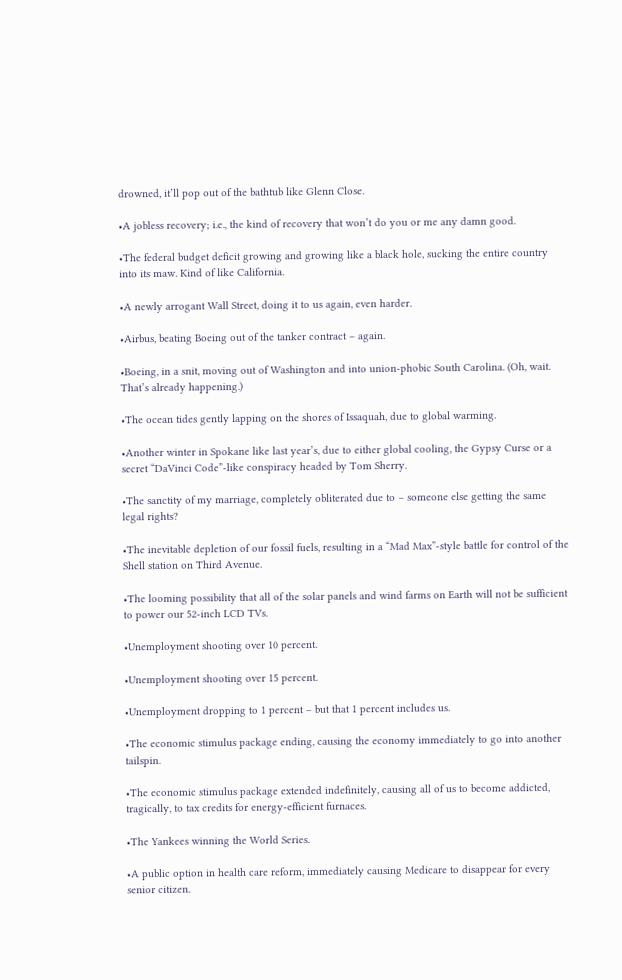drowned, it’ll pop out of the bathtub like Glenn Close.

•A jobless recovery; i.e., the kind of recovery that won’t do you or me any damn good.

•The federal budget deficit growing and growing like a black hole, sucking the entire country into its maw. Kind of like California.

•A newly arrogant Wall Street, doing it to us again, even harder.

•Airbus, beating Boeing out of the tanker contract – again.

•Boeing, in a snit, moving out of Washington and into union-phobic South Carolina. (Oh, wait. That’s already happening.)

•The ocean tides gently lapping on the shores of Issaquah, due to global warming.

•Another winter in Spokane like last year’s, due to either global cooling, the Gypsy Curse or a secret “DaVinci Code”-like conspiracy headed by Tom Sherry.

•The sanctity of my marriage, completely obliterated due to – someone else getting the same legal rights?

•The inevitable depletion of our fossil fuels, resulting in a “Mad Max”-style battle for control of the Shell station on Third Avenue.

•The looming possibility that all of the solar panels and wind farms on Earth will not be sufficient to power our 52-inch LCD TVs.

•Unemployment shooting over 10 percent.

•Unemployment shooting over 15 percent.

•Unemployment dropping to 1 percent – but that 1 percent includes us.

•The economic stimulus package ending, causing the economy immediately to go into another tailspin.

•The economic stimulus package extended indefinitely, causing all of us to become addicted, tragically, to tax credits for energy-efficient furnaces.

•The Yankees winning the World Series.

•A public option in health care reform, immediately causing Medicare to disappear for every senior citizen.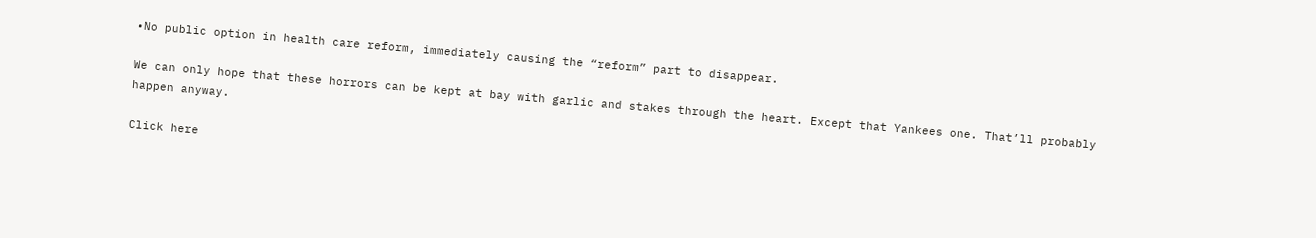•No public option in health care reform, immediately causing the “reform” part to disappear.

We can only hope that these horrors can be kept at bay with garlic and stakes through the heart. Except that Yankees one. That’ll probably happen anyway.

Click here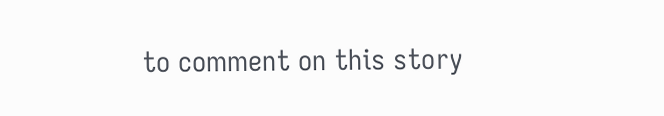to comment on this story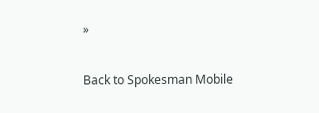»

Back to Spokesman Mobile